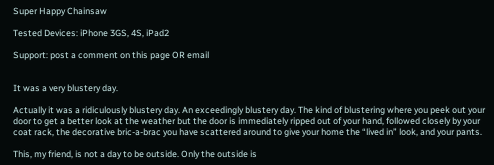Super Happy Chainsaw

Tested Devices: iPhone 3GS, 4S, iPad2

Support: post a comment on this page OR email


It was a very blustery day.

Actually it was a ridiculously blustery day. An exceedingly blustery day. The kind of blustering where you peek out your door to get a better look at the weather but the door is immediately ripped out of your hand, followed closely by your coat rack, the decorative bric-a-brac you have scattered around to give your home the “lived in” look, and your pants.

This, my friend, is not a day to be outside. Only the outside is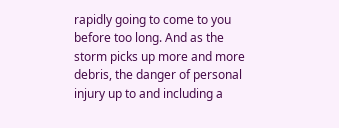rapidly going to come to you before too long. And as the storm picks up more and more debris, the danger of personal injury up to and including a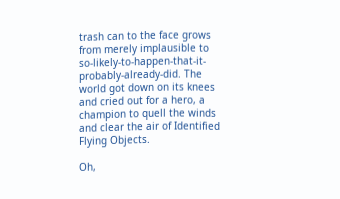trash can to the face grows from merely implausible to so-likely-to-happen-that-it-probably-already-did. The world got down on its knees and cried out for a hero, a champion to quell the winds and clear the air of Identified Flying Objects.

Oh,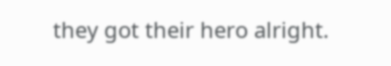they got their hero alright.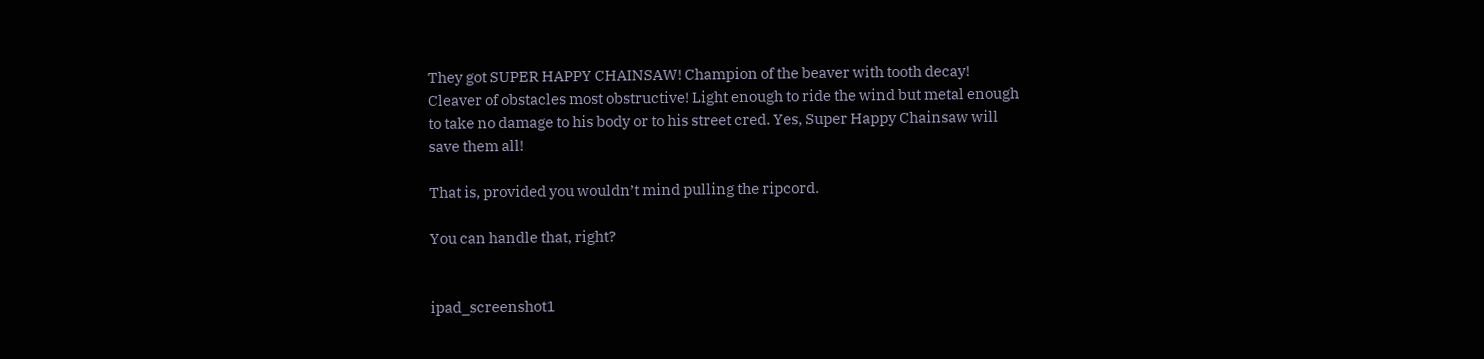They got SUPER HAPPY CHAINSAW! Champion of the beaver with tooth decay! Cleaver of obstacles most obstructive! Light enough to ride the wind but metal enough to take no damage to his body or to his street cred. Yes, Super Happy Chainsaw will save them all!

That is, provided you wouldn’t mind pulling the ripcord.

You can handle that, right?


ipad_screenshot1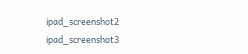ipad_screenshot2 ipad_screenshot3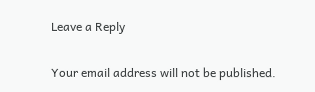Leave a Reply

Your email address will not be published.